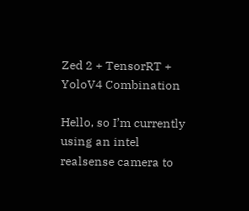Zed 2 + TensorRT + YoloV4 Combination

Hello, so I’m currently using an intel realsense camera to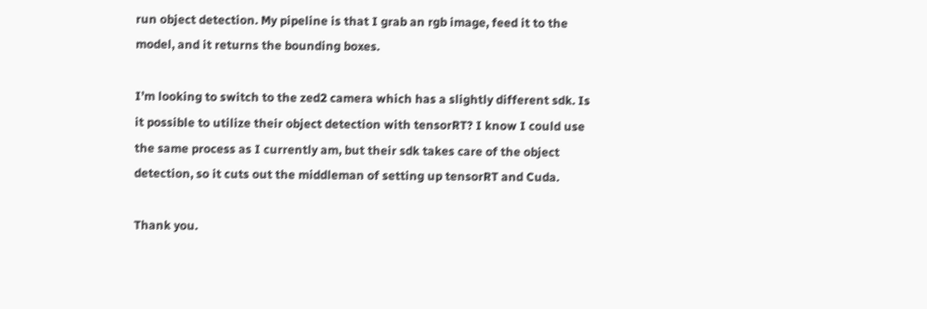run object detection. My pipeline is that I grab an rgb image, feed it to the model, and it returns the bounding boxes.

I’m looking to switch to the zed2 camera which has a slightly different sdk. Is it possible to utilize their object detection with tensorRT? I know I could use the same process as I currently am, but their sdk takes care of the object detection, so it cuts out the middleman of setting up tensorRT and Cuda.

Thank you.